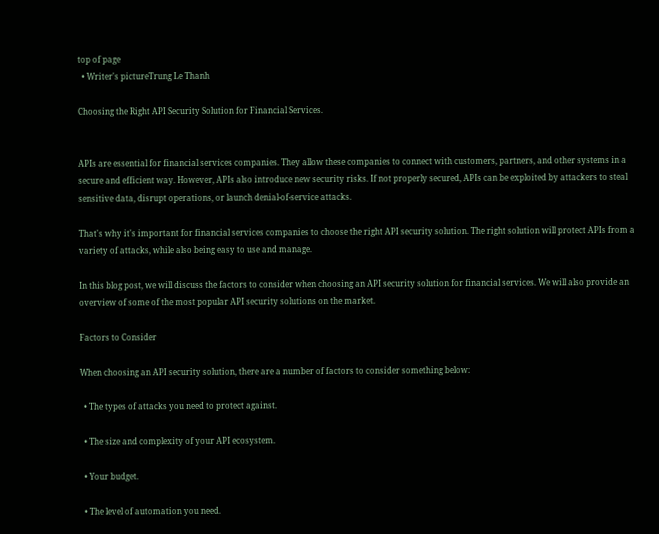top of page
  • Writer's pictureTrung Le Thanh

Choosing the Right API Security Solution for Financial Services.


APIs are essential for financial services companies. They allow these companies to connect with customers, partners, and other systems in a secure and efficient way. However, APIs also introduce new security risks. If not properly secured, APIs can be exploited by attackers to steal sensitive data, disrupt operations, or launch denial-of-service attacks.

That's why it's important for financial services companies to choose the right API security solution. The right solution will protect APIs from a variety of attacks, while also being easy to use and manage.

In this blog post, we will discuss the factors to consider when choosing an API security solution for financial services. We will also provide an overview of some of the most popular API security solutions on the market.

Factors to Consider

When choosing an API security solution, there are a number of factors to consider something below:

  • The types of attacks you need to protect against.

  • The size and complexity of your API ecosystem.

  • Your budget.

  • The level of automation you need.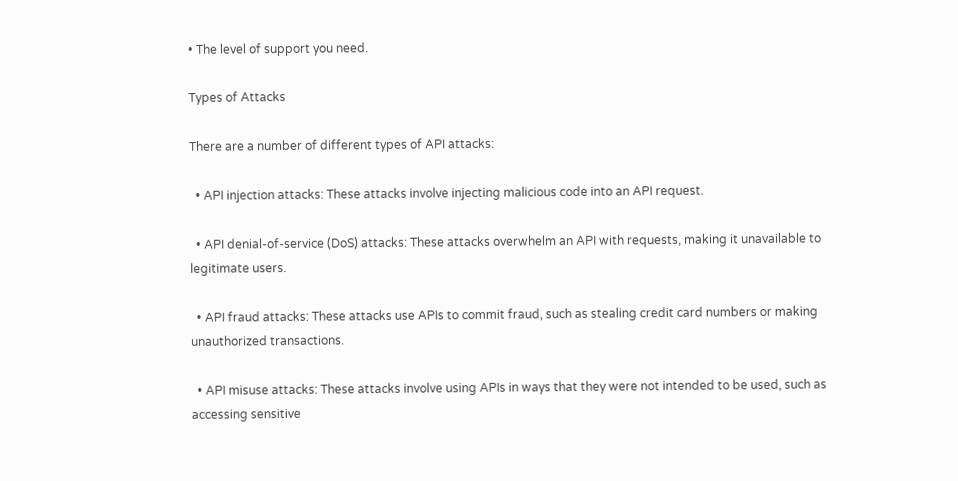• The level of support you need.

Types of Attacks

There are a number of different types of API attacks:

  • API injection attacks: These attacks involve injecting malicious code into an API request.

  • API denial-of-service (DoS) attacks: These attacks overwhelm an API with requests, making it unavailable to legitimate users.

  • API fraud attacks: These attacks use APIs to commit fraud, such as stealing credit card numbers or making unauthorized transactions.

  • API misuse attacks: These attacks involve using APIs in ways that they were not intended to be used, such as accessing sensitive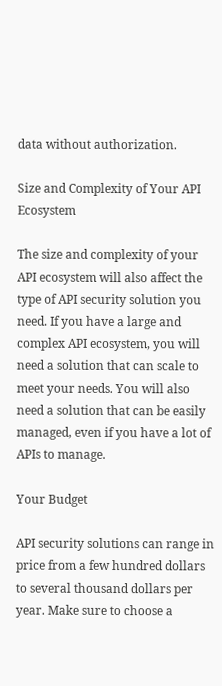data without authorization.

Size and Complexity of Your API Ecosystem

The size and complexity of your API ecosystem will also affect the type of API security solution you need. If you have a large and complex API ecosystem, you will need a solution that can scale to meet your needs. You will also need a solution that can be easily managed, even if you have a lot of APIs to manage.

Your Budget

API security solutions can range in price from a few hundred dollars to several thousand dollars per year. Make sure to choose a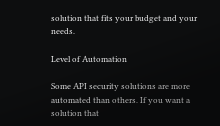solution that fits your budget and your needs.

Level of Automation

Some API security solutions are more automated than others. If you want a solution that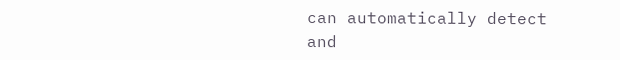can automatically detect and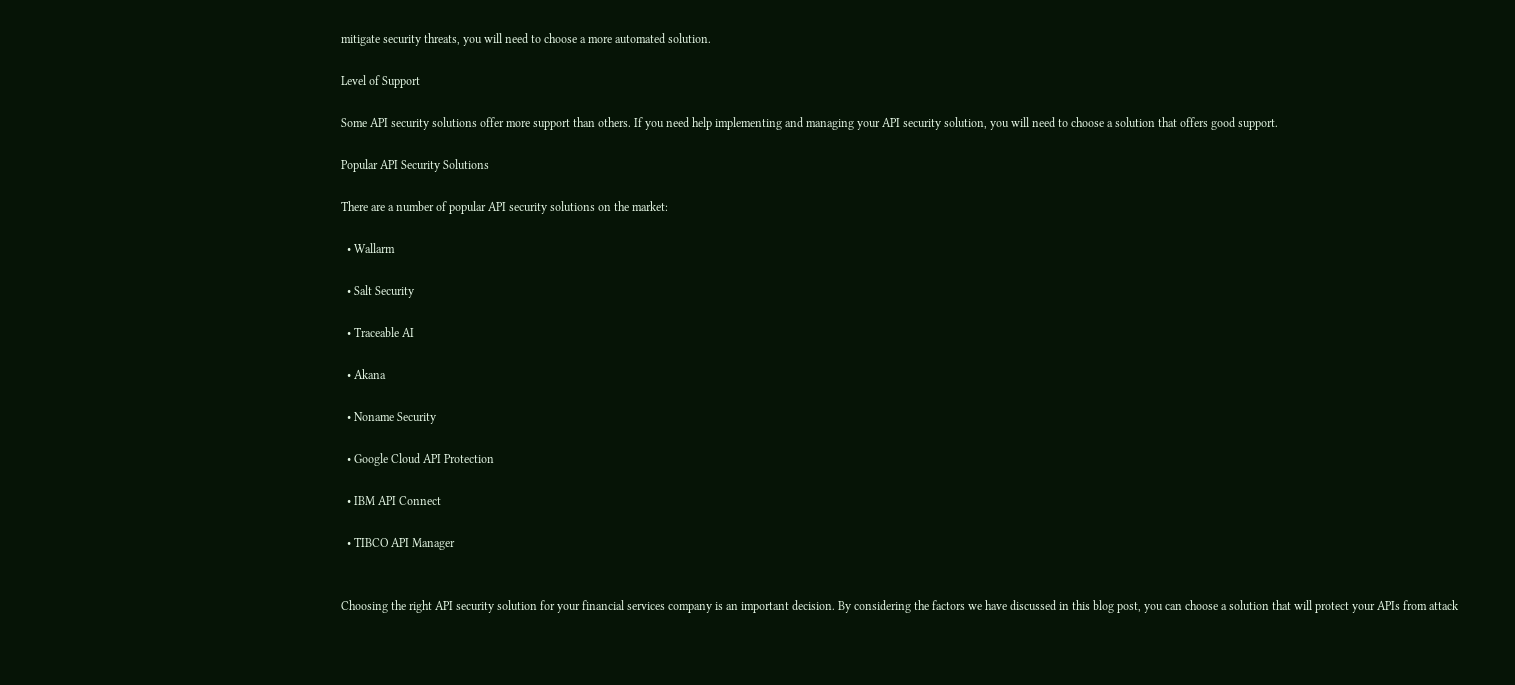mitigate security threats, you will need to choose a more automated solution.

Level of Support

Some API security solutions offer more support than others. If you need help implementing and managing your API security solution, you will need to choose a solution that offers good support.

Popular API Security Solutions

There are a number of popular API security solutions on the market:

  • Wallarm

  • Salt Security

  • Traceable AI

  • Akana

  • Noname Security

  • Google Cloud API Protection

  • IBM API Connect

  • TIBCO API Manager


Choosing the right API security solution for your financial services company is an important decision. By considering the factors we have discussed in this blog post, you can choose a solution that will protect your APIs from attack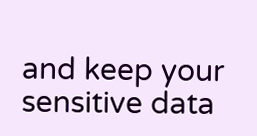and keep your sensitive data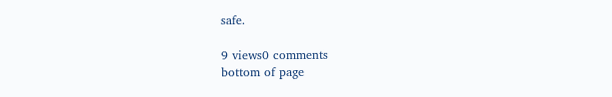safe.

9 views0 comments
bottom of page